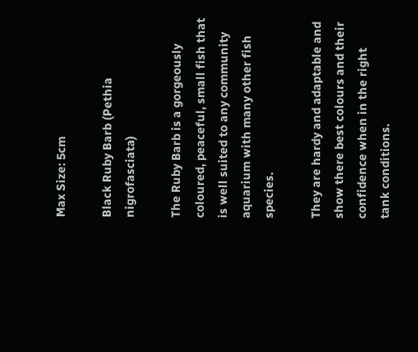Max Size: 5cm

Black Ruby Barb (Pethia nigrofasciata)

The Ruby Barb is a gorgeously coloured, peaceful, small fish that is well suited to any community aquarium with many other fish species.

They are hardy and adaptable and show there best colours and their confidence when in the right tank conditions.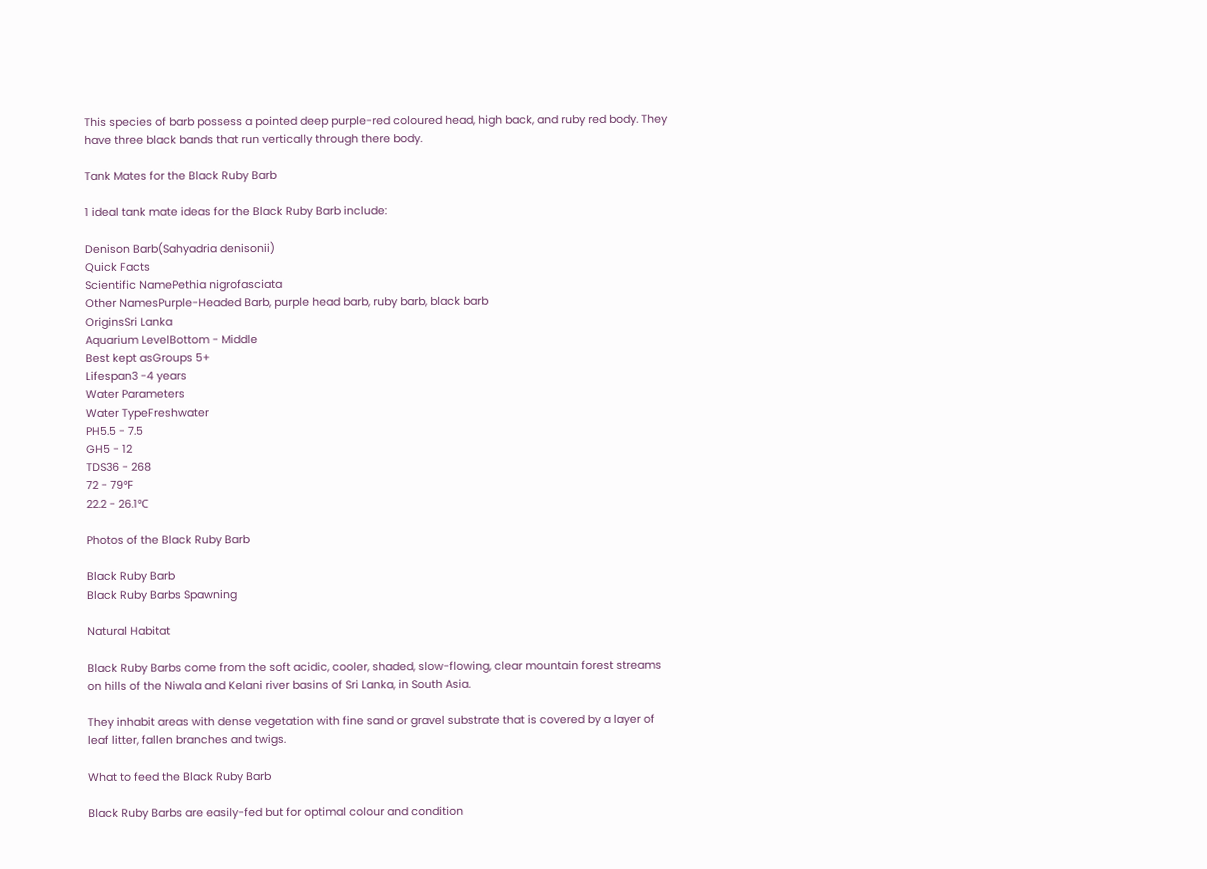This species of barb possess a pointed deep purple-red coloured head, high back, and ruby red body. They have three black bands that run vertically through there body.

Tank Mates for the Black Ruby Barb

1 ideal tank mate ideas for the Black Ruby Barb include:

Denison Barb(Sahyadria denisonii)
Quick Facts
Scientific NamePethia nigrofasciata
Other NamesPurple-Headed Barb, purple head barb, ruby barb, black barb
OriginsSri Lanka
Aquarium LevelBottom - Middle
Best kept asGroups 5+
Lifespan3 -4 years
Water Parameters
Water TypeFreshwater
PH5.5 - 7.5
GH5 - 12
TDS36 - 268
72 - 79℉
22.2 - 26.1℃

Photos of the Black Ruby Barb

Black Ruby Barb
Black Ruby Barbs Spawning

Natural Habitat

Black Ruby Barbs come from the soft acidic, cooler, shaded, slow-flowing, clear mountain forest streams on hills of the Niwala and Kelani river basins of Sri Lanka, in South Asia.

They inhabit areas with dense vegetation with fine sand or gravel substrate that is covered by a layer of leaf litter, fallen branches and twigs.

What to feed the Black Ruby Barb

Black Ruby Barbs are easily-fed but for optimal colour and condition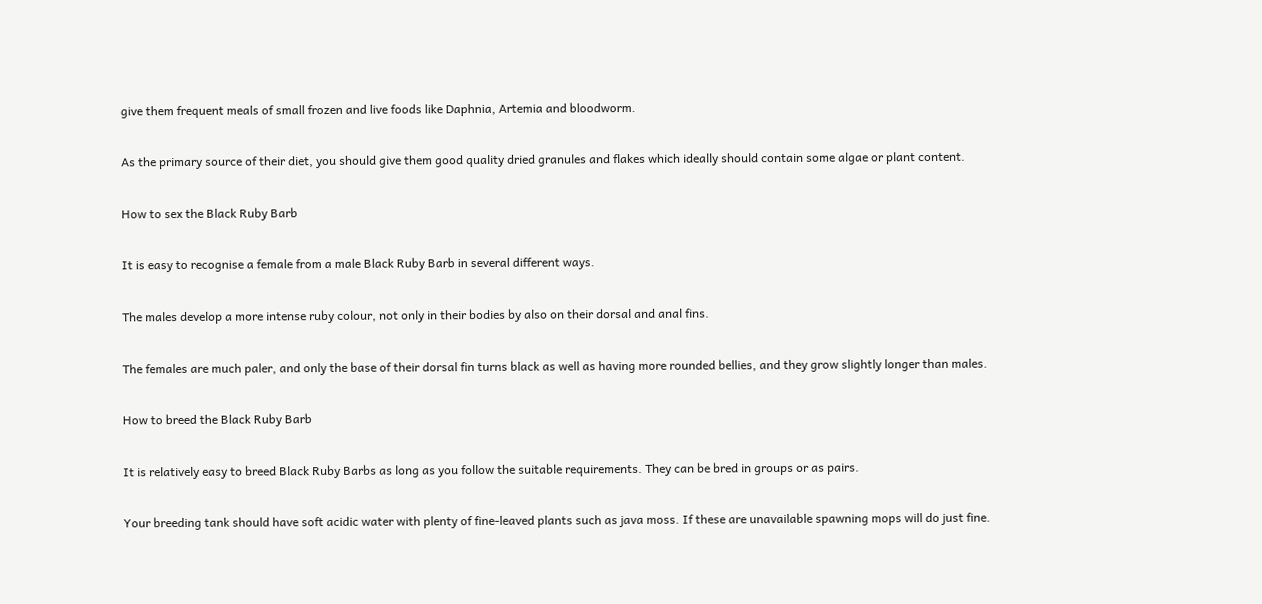give them frequent meals of small frozen and live foods like Daphnia, Artemia and bloodworm.

As the primary source of their diet, you should give them good quality dried granules and flakes which ideally should contain some algae or plant content.

How to sex the Black Ruby Barb

It is easy to recognise a female from a male Black Ruby Barb in several different ways.

The males develop a more intense ruby colour, not only in their bodies by also on their dorsal and anal fins.

The females are much paler, and only the base of their dorsal fin turns black as well as having more rounded bellies, and they grow slightly longer than males.

How to breed the Black Ruby Barb

It is relatively easy to breed Black Ruby Barbs as long as you follow the suitable requirements. They can be bred in groups or as pairs.

Your breeding tank should have soft acidic water with plenty of fine-leaved plants such as java moss. If these are unavailable spawning mops will do just fine.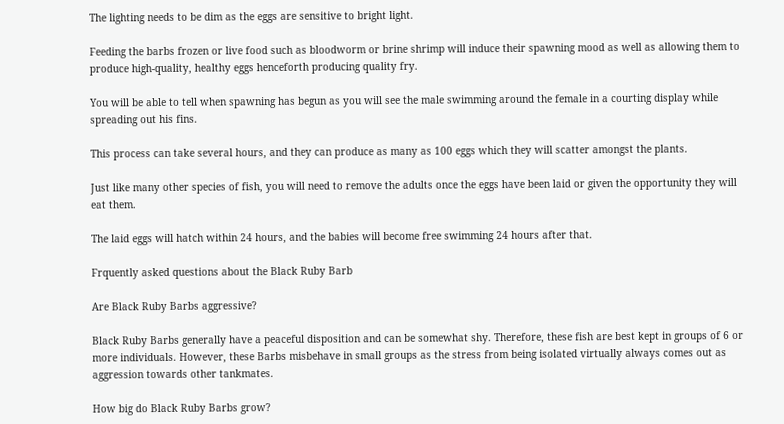The lighting needs to be dim as the eggs are sensitive to bright light.

Feeding the barbs frozen or live food such as bloodworm or brine shrimp will induce their spawning mood as well as allowing them to produce high-quality, healthy eggs henceforth producing quality fry.

You will be able to tell when spawning has begun as you will see the male swimming around the female in a courting display while spreading out his fins.

This process can take several hours, and they can produce as many as 100 eggs which they will scatter amongst the plants.

Just like many other species of fish, you will need to remove the adults once the eggs have been laid or given the opportunity they will eat them.

The laid eggs will hatch within 24 hours, and the babies will become free swimming 24 hours after that.

Frquently asked questions about the Black Ruby Barb

Are Black Ruby Barbs aggressive?

Black Ruby Barbs generally have a peaceful disposition and can be somewhat shy. Therefore, these fish are best kept in groups of 6 or more individuals. However, these Barbs misbehave in small groups as the stress from being isolated virtually always comes out as aggression towards other tankmates.

How big do Black Ruby Barbs grow?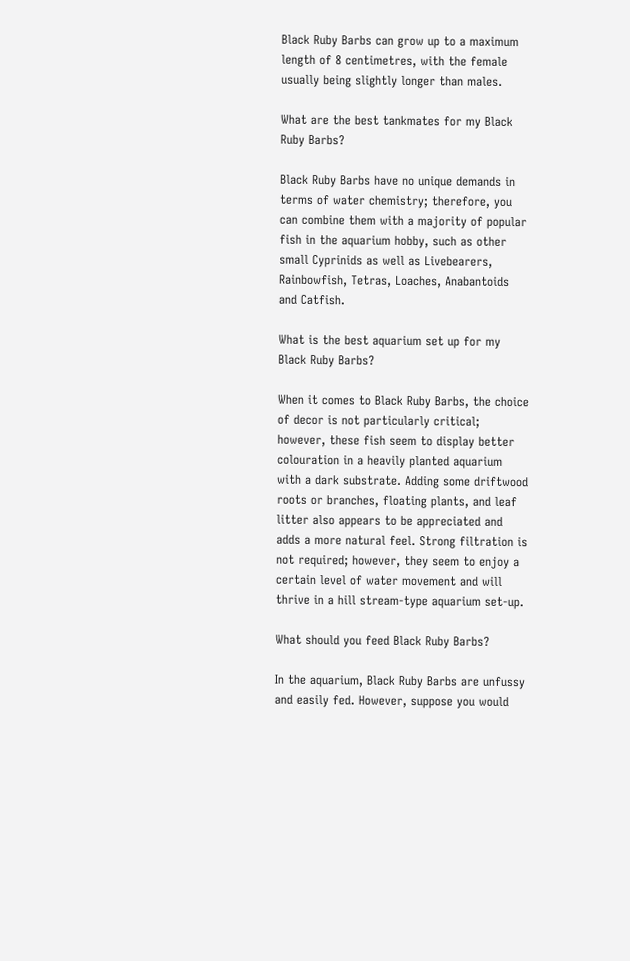Black Ruby Barbs can grow up to a maximum length of 8 centimetres, with the female usually being slightly longer than males.

What are the best tankmates for my Black Ruby Barbs?

Black Ruby Barbs have no unique demands in terms of water chemistry; therefore, you can combine them with a majority of popular fish in the aquarium hobby, such as other small Cyprinids as well as Livebearers, Rainbowfish, Tetras, Loaches, Anabantoids and Catfish.

What is the best aquarium set up for my Black Ruby Barbs?

When it comes to Black Ruby Barbs, the choice of decor is not particularly critical; however, these fish seem to display better colouration in a heavily planted aquarium with a dark substrate. Adding some driftwood roots or branches, floating plants, and leaf litter also appears to be appreciated and adds a more natural feel. Strong filtration is not required; however, they seem to enjoy a certain level of water movement and will thrive in a hill stream-type aquarium set-up.

What should you feed Black Ruby Barbs?

In the aquarium, Black Ruby Barbs are unfussy and easily fed. However, suppose you would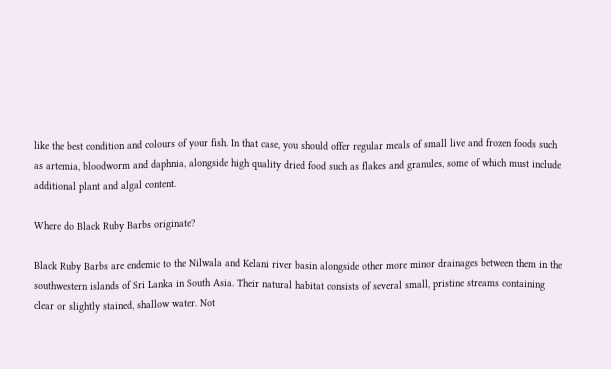like the best condition and colours of your fish. In that case, you should offer regular meals of small live and frozen foods such as artemia, bloodworm and daphnia, alongside high quality dried food such as flakes and granules, some of which must include additional plant and algal content.

Where do Black Ruby Barbs originate?

Black Ruby Barbs are endemic to the Nilwala and Kelani river basin alongside other more minor drainages between them in the southwestern islands of Sri Lanka in South Asia. Their natural habitat consists of several small, pristine streams containing clear or slightly stained, shallow water. Not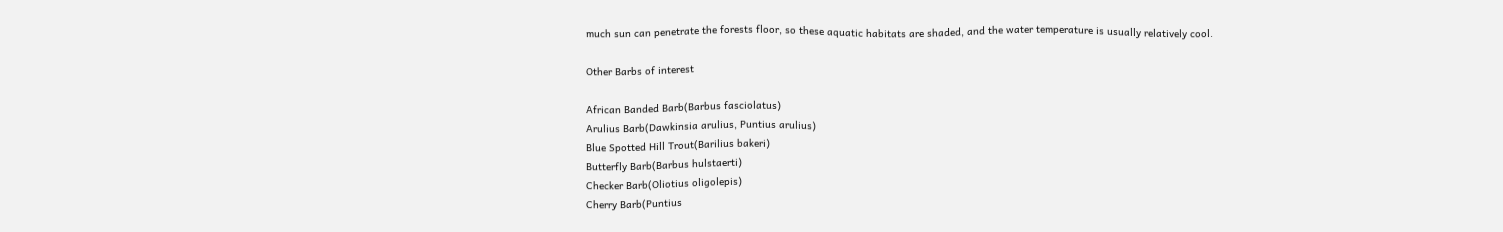much sun can penetrate the forests floor, so these aquatic habitats are shaded, and the water temperature is usually relatively cool.

Other Barbs of interest

African Banded Barb(Barbus fasciolatus)
Arulius Barb(Dawkinsia arulius, Puntius arulius)
Blue Spotted Hill Trout(Barilius bakeri)
Butterfly Barb(Barbus hulstaerti)
Checker Barb(Oliotius oligolepis)
Cherry Barb(Puntius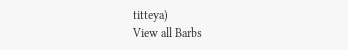titteya)
View all Barbs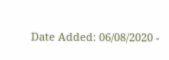Date Added: 06/08/2020 -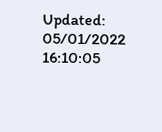Updated: 05/01/2022 16:10:05